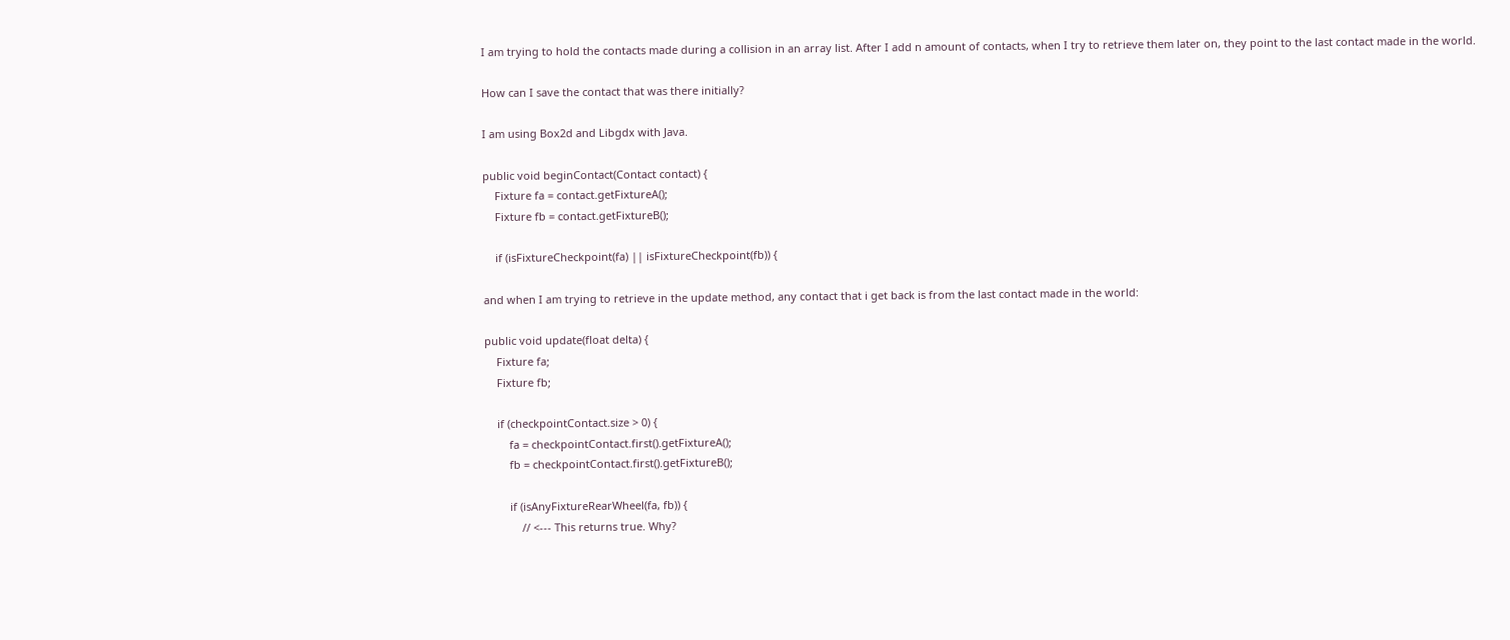I am trying to hold the contacts made during a collision in an array list. After I add n amount of contacts, when I try to retrieve them later on, they point to the last contact made in the world.

How can I save the contact that was there initially?

I am using Box2d and Libgdx with Java.

public void beginContact(Contact contact) {
    Fixture fa = contact.getFixtureA();
    Fixture fb = contact.getFixtureB();

    if (isFixtureCheckpoint(fa) || isFixtureCheckpoint(fb)) {

and when I am trying to retrieve in the update method, any contact that i get back is from the last contact made in the world:

public void update(float delta) {
    Fixture fa;
    Fixture fb;

    if (checkpointContact.size > 0) {
        fa = checkpointContact.first().getFixtureA();
        fb = checkpointContact.first().getFixtureB();

        if (isAnyFixtureRearWheel(fa, fb)) {
            // <--- This returns true. Why?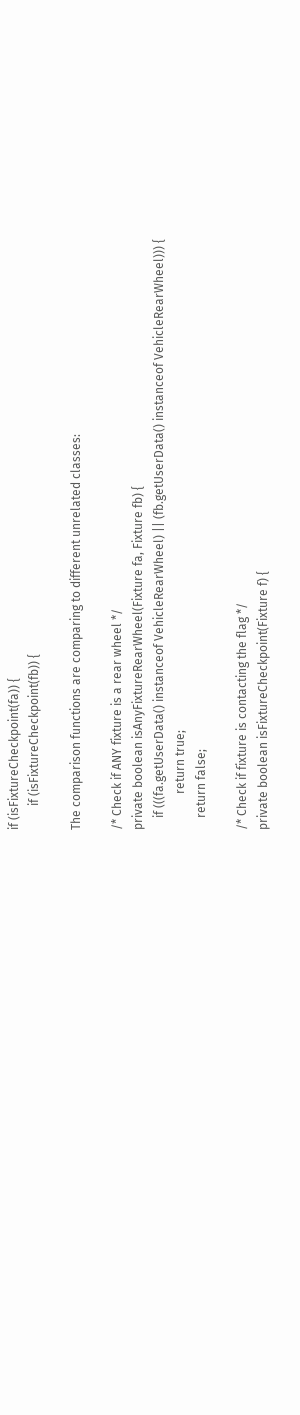if (isFixtureCheckpoint(fa)) {
        if (isFixtureCheckpoint(fb)) {

The comparison functions are comparing to different unrelated classes:

/* Check if ANY fixture is a rear wheel */
private boolean isAnyFixtureRearWheel(Fixture fa, Fixture fb) {
    if (((fa.getUserData() instanceof VehicleRearWheel) || (fb.getUserData() instanceof VehicleRearWheel))) {
            return true;
    return false;

/* Check if fixture is contacting the flag */
private boolean isFixtureCheckpoint(Fixture f) {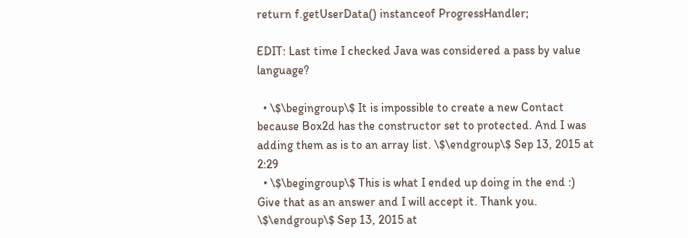return f.getUserData() instanceof ProgressHandler;

EDIT: Last time I checked Java was considered a pass by value language?

  • \$\begingroup\$ It is impossible to create a new Contact because Box2d has the constructor set to protected. And I was adding them as is to an array list. \$\endgroup\$ Sep 13, 2015 at 2:29
  • \$\begingroup\$ This is what I ended up doing in the end :) Give that as an answer and I will accept it. Thank you. \$\endgroup\$ Sep 13, 2015 at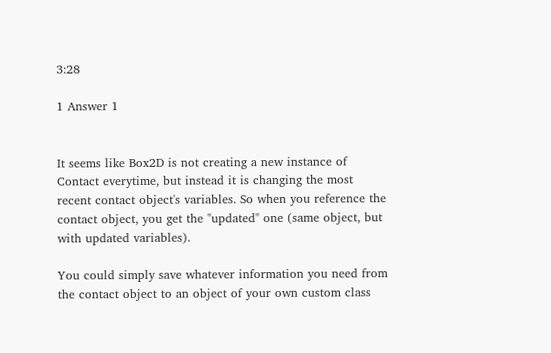3:28

1 Answer 1


It seems like Box2D is not creating a new instance of Contact everytime, but instead it is changing the most recent contact object's variables. So when you reference the contact object, you get the "updated" one (same object, but with updated variables).

You could simply save whatever information you need from the contact object to an object of your own custom class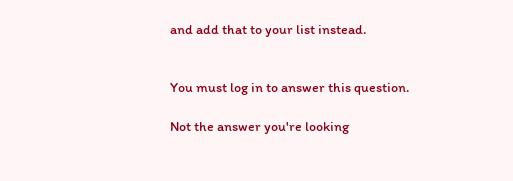and add that to your list instead.


You must log in to answer this question.

Not the answer you're looking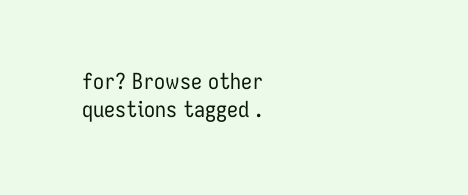for? Browse other questions tagged .